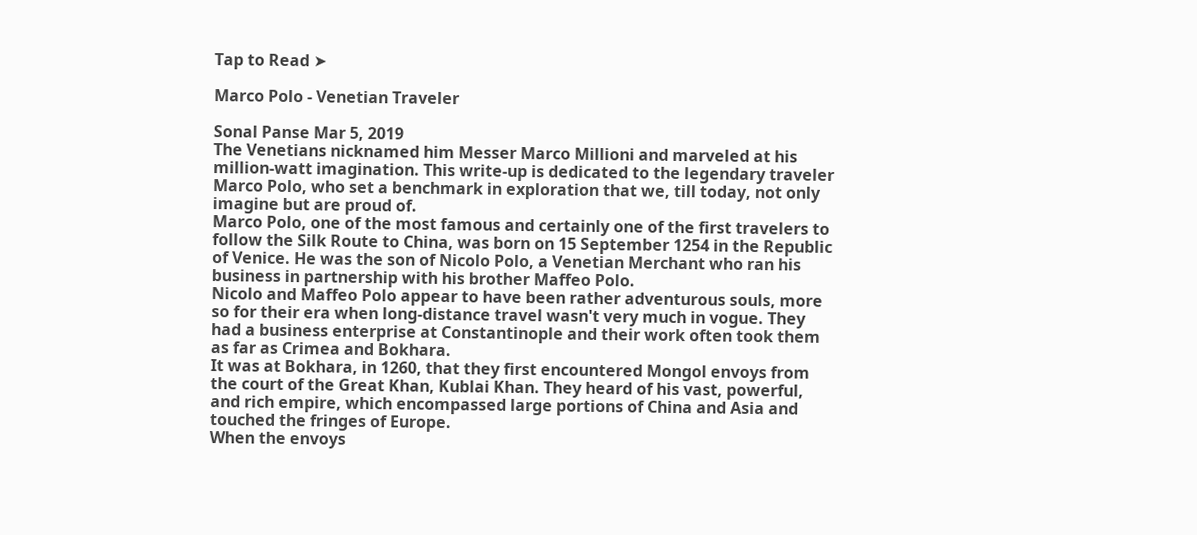Tap to Read ➤

Marco Polo - Venetian Traveler

Sonal Panse Mar 5, 2019
The Venetians nicknamed him Messer Marco Millioni and marveled at his million-watt imagination. This write-up is dedicated to the legendary traveler Marco Polo, who set a benchmark in exploration that we, till today, not only imagine but are proud of.
Marco Polo, one of the most famous and certainly one of the first travelers to follow the Silk Route to China, was born on 15 September 1254 in the Republic of Venice. He was the son of Nicolo Polo, a Venetian Merchant who ran his business in partnership with his brother Maffeo Polo.
Nicolo and Maffeo Polo appear to have been rather adventurous souls, more so for their era when long-distance travel wasn't very much in vogue. They had a business enterprise at Constantinople and their work often took them as far as Crimea and Bokhara.
It was at Bokhara, in 1260, that they first encountered Mongol envoys from the court of the Great Khan, Kublai Khan. They heard of his vast, powerful, and rich empire, which encompassed large portions of China and Asia and touched the fringes of Europe.
When the envoys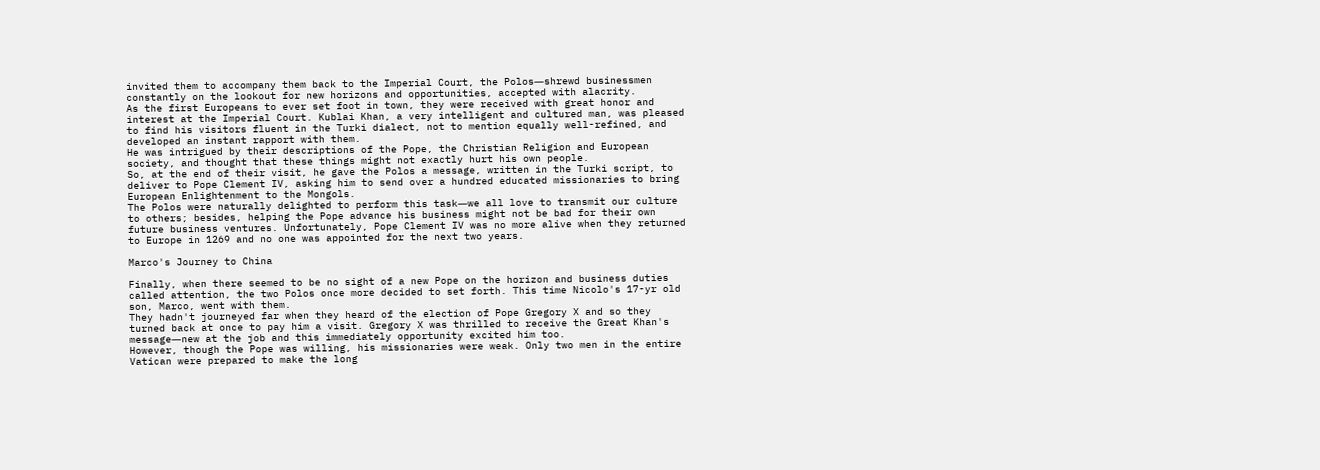invited them to accompany them back to the Imperial Court, the Polos―shrewd businessmen constantly on the lookout for new horizons and opportunities, accepted with alacrity.
As the first Europeans to ever set foot in town, they were received with great honor and interest at the Imperial Court. Kublai Khan, a very intelligent and cultured man, was pleased to find his visitors fluent in the Turki dialect, not to mention equally well-refined, and developed an instant rapport with them.
He was intrigued by their descriptions of the Pope, the Christian Religion and European society, and thought that these things might not exactly hurt his own people.
So, at the end of their visit, he gave the Polos a message, written in the Turki script, to deliver to Pope Clement IV, asking him to send over a hundred educated missionaries to bring European Enlightenment to the Mongols.
The Polos were naturally delighted to perform this task―we all love to transmit our culture to others; besides, helping the Pope advance his business might not be bad for their own future business ventures. Unfortunately, Pope Clement IV was no more alive when they returned to Europe in 1269 and no one was appointed for the next two years.

Marco's Journey to China

Finally, when there seemed to be no sight of a new Pope on the horizon and business duties called attention, the two Polos once more decided to set forth. This time Nicolo's 17-yr old son, Marco, went with them.
They hadn't journeyed far when they heard of the election of Pope Gregory X and so they turned back at once to pay him a visit. Gregory X was thrilled to receive the Great Khan's message―new at the job and this immediately opportunity excited him too.
However, though the Pope was willing, his missionaries were weak. Only two men in the entire Vatican were prepared to make the long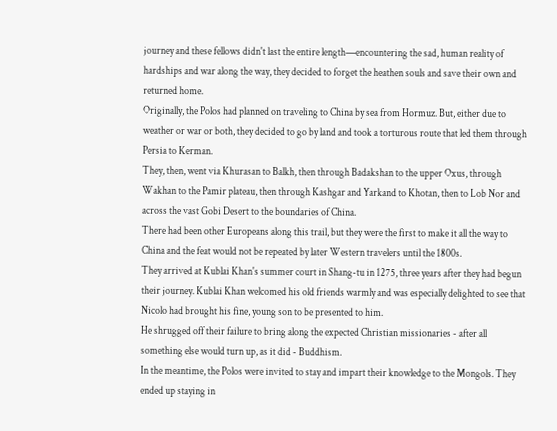journey and these fellows didn't last the entire length―encountering the sad, human reality of hardships and war along the way, they decided to forget the heathen souls and save their own and returned home.
Originally, the Polos had planned on traveling to China by sea from Hormuz. But, either due to weather or war or both, they decided to go by land and took a torturous route that led them through Persia to Kerman.
They, then, went via Khurasan to Balkh, then through Badakshan to the upper Oxus, through Wakhan to the Pamir plateau, then through Kashgar and Yarkand to Khotan, then to Lob Nor and across the vast Gobi Desert to the boundaries of China.
There had been other Europeans along this trail, but they were the first to make it all the way to China and the feat would not be repeated by later Western travelers until the 1800s.
They arrived at Kublai Khan's summer court in Shang-tu in 1275, three years after they had begun their journey. Kublai Khan welcomed his old friends warmly and was especially delighted to see that Nicolo had brought his fine, young son to be presented to him.
He shrugged off their failure to bring along the expected Christian missionaries - after all something else would turn up, as it did - Buddhism.
In the meantime, the Polos were invited to stay and impart their knowledge to the Mongols. They ended up staying in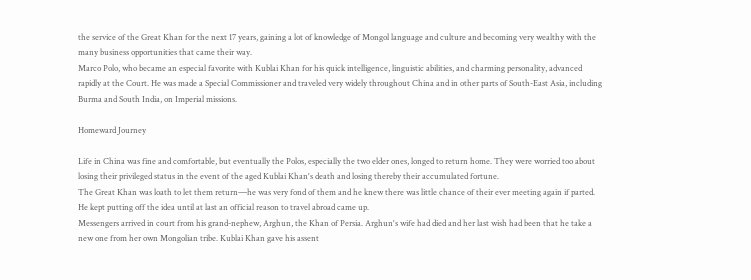the service of the Great Khan for the next 17 years, gaining a lot of knowledge of Mongol language and culture and becoming very wealthy with the many business opportunities that came their way.
Marco Polo, who became an especial favorite with Kublai Khan for his quick intelligence, linguistic abilities, and charming personality, advanced rapidly at the Court. He was made a Special Commissioner and traveled very widely throughout China and in other parts of South-East Asia, including Burma and South India, on Imperial missions.

Homeward Journey

Life in China was fine and comfortable, but eventually the Polos, especially the two elder ones, longed to return home. They were worried too about losing their privileged status in the event of the aged Kublai Khan's death and losing thereby their accumulated fortune.
The Great Khan was loath to let them return―he was very fond of them and he knew there was little chance of their ever meeting again if parted. He kept putting off the idea until at last an official reason to travel abroad came up.
Messengers arrived in court from his grand-nephew, Arghun, the Khan of Persia. Arghun's wife had died and her last wish had been that he take a new one from her own Mongolian tribe. Kublai Khan gave his assent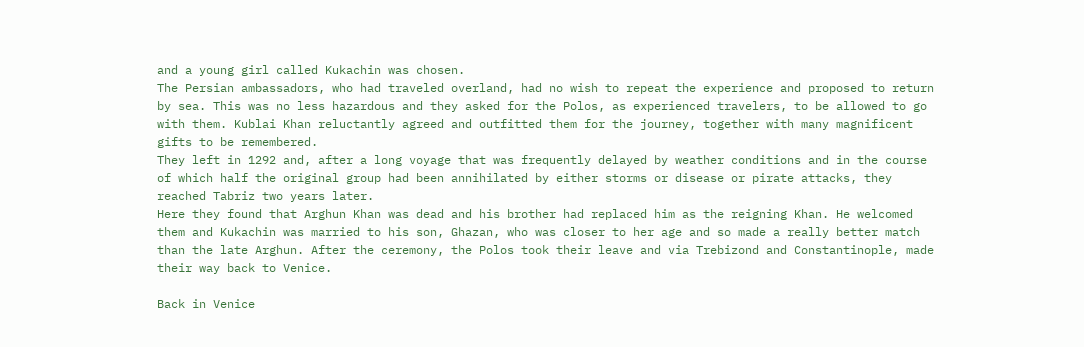and a young girl called Kukachin was chosen.
The Persian ambassadors, who had traveled overland, had no wish to repeat the experience and proposed to return by sea. This was no less hazardous and they asked for the Polos, as experienced travelers, to be allowed to go with them. Kublai Khan reluctantly agreed and outfitted them for the journey, together with many magnificent gifts to be remembered.
They left in 1292 and, after a long voyage that was frequently delayed by weather conditions and in the course of which half the original group had been annihilated by either storms or disease or pirate attacks, they reached Tabriz two years later.
Here they found that Arghun Khan was dead and his brother had replaced him as the reigning Khan. He welcomed them and Kukachin was married to his son, Ghazan, who was closer to her age and so made a really better match than the late Arghun. After the ceremony, the Polos took their leave and via Trebizond and Constantinople, made their way back to Venice.

Back in Venice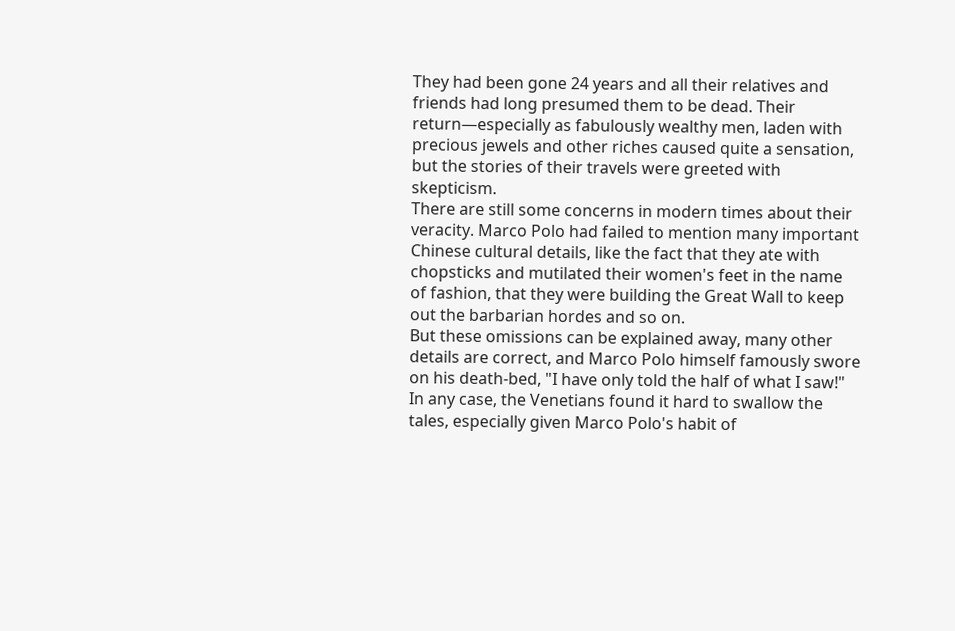They had been gone 24 years and all their relatives and friends had long presumed them to be dead. Their return―especially as fabulously wealthy men, laden with precious jewels and other riches caused quite a sensation, but the stories of their travels were greeted with skepticism.
There are still some concerns in modern times about their veracity. Marco Polo had failed to mention many important Chinese cultural details, like the fact that they ate with chopsticks and mutilated their women's feet in the name of fashion, that they were building the Great Wall to keep out the barbarian hordes and so on.
But these omissions can be explained away, many other details are correct, and Marco Polo himself famously swore on his death-bed, "I have only told the half of what I saw!"
In any case, the Venetians found it hard to swallow the tales, especially given Marco Polo's habit of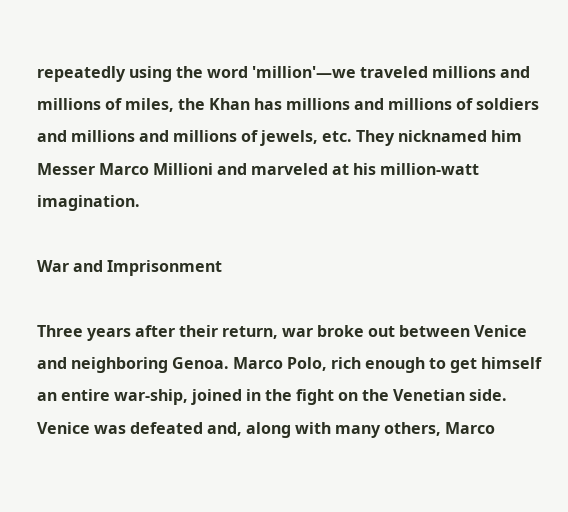repeatedly using the word 'million'―we traveled millions and millions of miles, the Khan has millions and millions of soldiers and millions and millions of jewels, etc. They nicknamed him Messer Marco Millioni and marveled at his million-watt imagination.

War and Imprisonment

Three years after their return, war broke out between Venice and neighboring Genoa. Marco Polo, rich enough to get himself an entire war-ship, joined in the fight on the Venetian side. Venice was defeated and, along with many others, Marco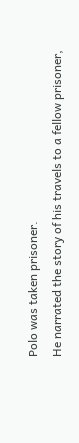Polo was taken prisoner.
He narrated the story of his travels to a fellow prisoner,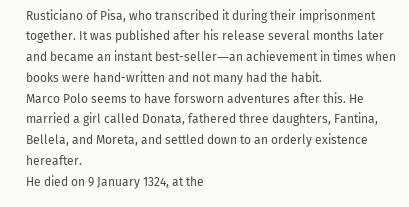Rusticiano of Pisa, who transcribed it during their imprisonment together. It was published after his release several months later and became an instant best-seller―an achievement in times when books were hand-written and not many had the habit.
Marco Polo seems to have forsworn adventures after this. He married a girl called Donata, fathered three daughters, Fantina, Bellela, and Moreta, and settled down to an orderly existence hereafter.
He died on 9 January 1324, at the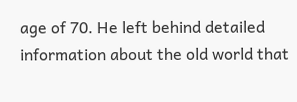age of 70. He left behind detailed information about the old world that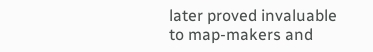later proved invaluable to map-makers and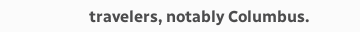travelers, notably Columbus.